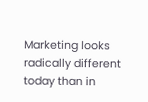Marketing looks radically different today than in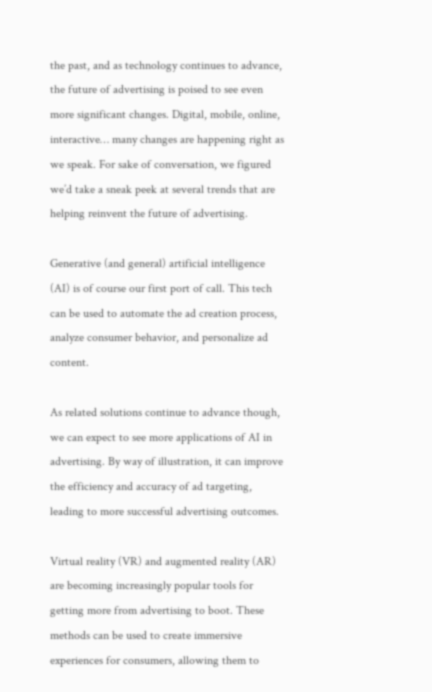the past, and as technology continues to advance, the future of advertising is poised to see even more significant changes. Digital, mobile, online, interactive… many changes are happening right as we speak. For sake of conversation, we figured we’d take a sneak peek at several trends that are helping reinvent the future of advertising.

Generative (and general) artificial intelligence (AI) is of course our first port of call. This tech can be used to automate the ad creation process, analyze consumer behavior, and personalize ad content.

As related solutions continue to advance though, we can expect to see more applications of AI in advertising. By way of illustration, it can improve the efficiency and accuracy of ad targeting, leading to more successful advertising outcomes.

Virtual reality (VR) and augmented reality (AR) are becoming increasingly popular tools for getting more from advertising to boot. These methods can be used to create immersive experiences for consumers, allowing them to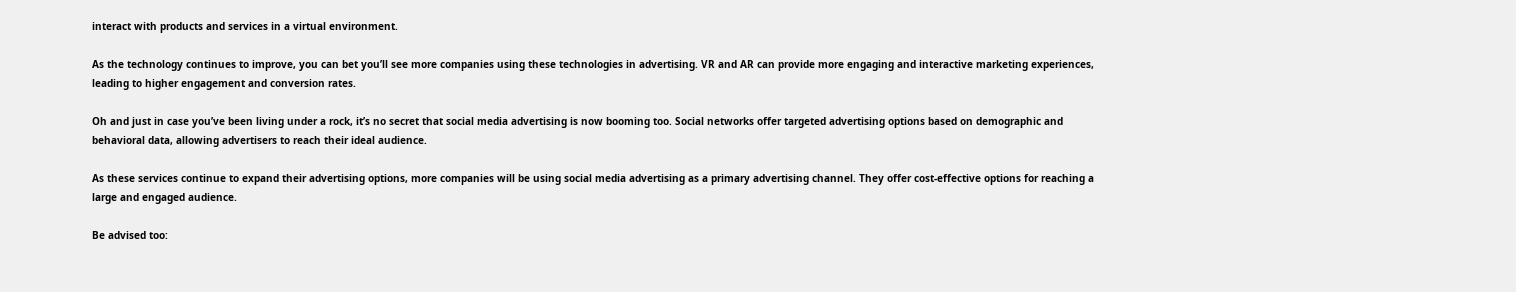interact with products and services in a virtual environment.

As the technology continues to improve, you can bet you’ll see more companies using these technologies in advertising. VR and AR can provide more engaging and interactive marketing experiences, leading to higher engagement and conversion rates.

Oh and just in case you’ve been living under a rock, it’s no secret that social media advertising is now booming too. Social networks offer targeted advertising options based on demographic and behavioral data, allowing advertisers to reach their ideal audience.

As these services continue to expand their advertising options, more companies will be using social media advertising as a primary advertising channel. They offer cost-effective options for reaching a large and engaged audience.

Be advised too: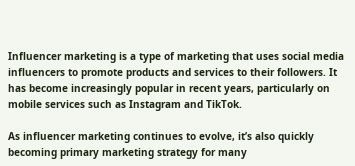Influencer marketing is a type of marketing that uses social media influencers to promote products and services to their followers. It has become increasingly popular in recent years, particularly on mobile services such as Instagram and TikTok.

As influencer marketing continues to evolve, it’s also quickly becoming primary marketing strategy for many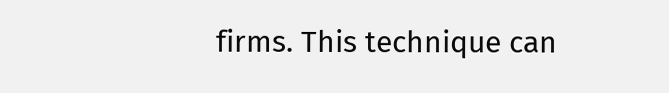firms. This technique can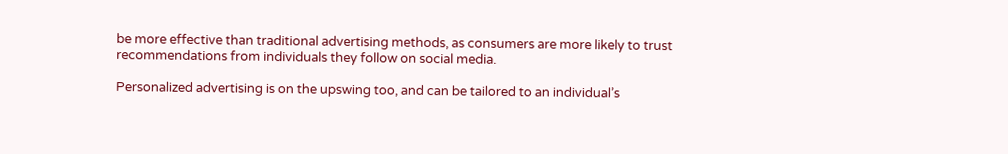be more effective than traditional advertising methods, as consumers are more likely to trust recommendations from individuals they follow on social media.

Personalized advertising is on the upswing too, and can be tailored to an individual’s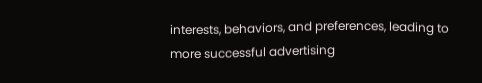interests, behaviors, and preferences, leading to more successful advertising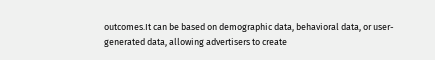outcomes.It can be based on demographic data, behavioral data, or user-generated data, allowing advertisers to create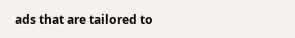ads that are tailored to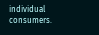individual consumers.